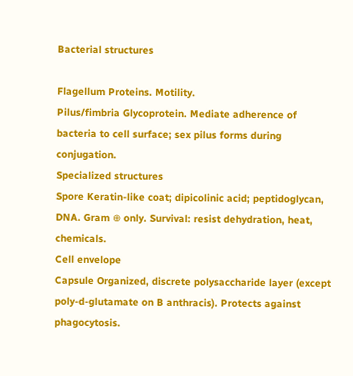Bacterial structures

Flagellum Proteins. Motility.
Pilus/fimbria Glycoprotein. Mediate adherence of bacteria to cell surface; sex pilus forms during conjugation.
Specialized structures
Spore Keratin-like coat; dipicolinic acid; peptidoglycan, DNA. Gram ⊕ only. Survival: resist dehydration, heat, chemicals.
Cell envelope
Capsule Organized, discrete polysaccharide layer (except poly-d-glutamate on B anthracis). Protects against phagocytosis.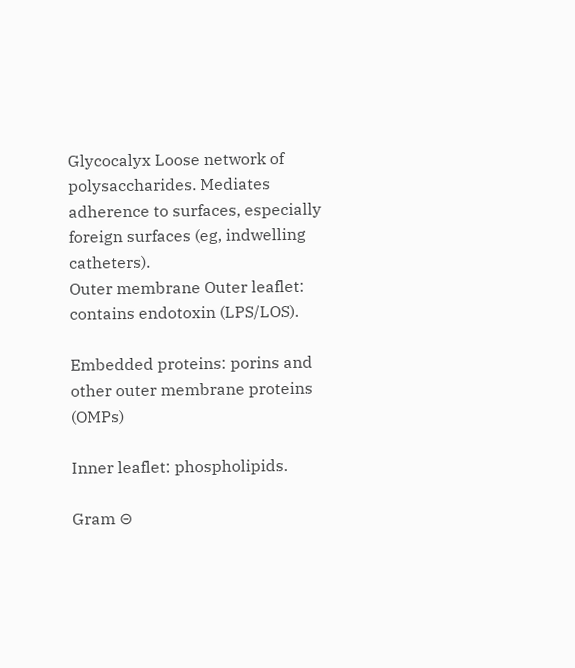Glycocalyx Loose network of polysaccharides. Mediates adherence to surfaces, especially foreign surfaces (eg, indwelling catheters).
Outer membrane Outer leaflet: contains endotoxin (LPS/LOS).

Embedded proteins: porins and other outer membrane proteins (OMPs)

Inner leaflet: phospholipids.

Gram ⊝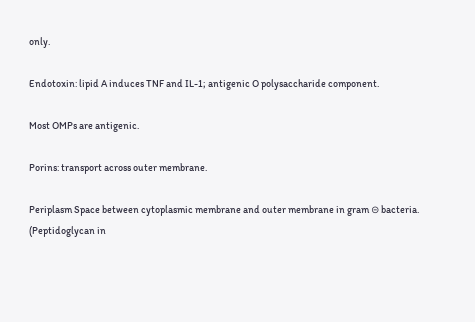only.

Endotoxin: lipid A induces TNF and IL-1; antigenic O polysaccharide component.

Most OMPs are antigenic.

Porins: transport across outer membrane.

Periplasm Space between cytoplasmic membrane and outer membrane in gram ⊝ bacteria. (Peptidoglycan in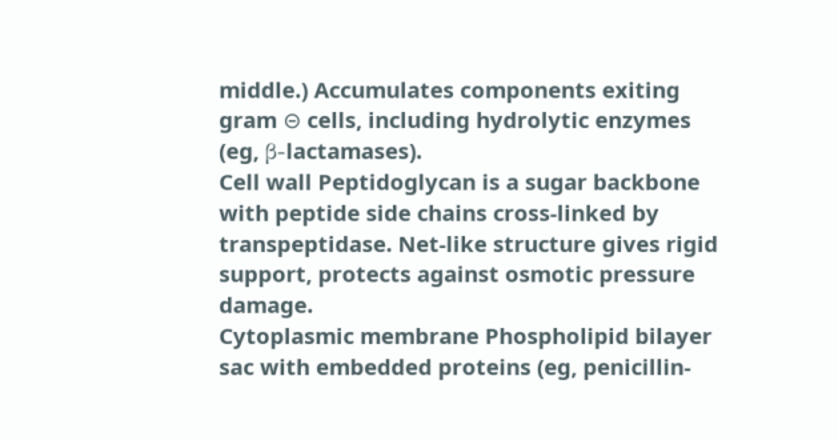middle.) Accumulates components exiting gram ⊝ cells, including hydrolytic enzymes (eg, β-lactamases).
Cell wall Peptidoglycan is a sugar backbone with peptide side chains cross-linked by transpeptidase. Net-like structure gives rigid support, protects against osmotic pressure  damage.
Cytoplasmic membrane Phospholipid bilayer sac with embedded proteins (eg, penicillin-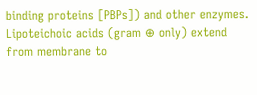binding proteins [PBPs]) and other enzymes. Lipoteichoic acids (gram ⊕ only) extend from membrane to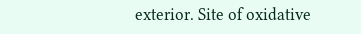exterior. Site of oxidative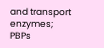and transport enzymes; PBPs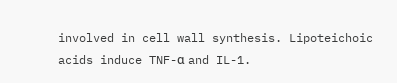involved in cell wall synthesis. Lipoteichoic acids induce TNF-α and IL-1.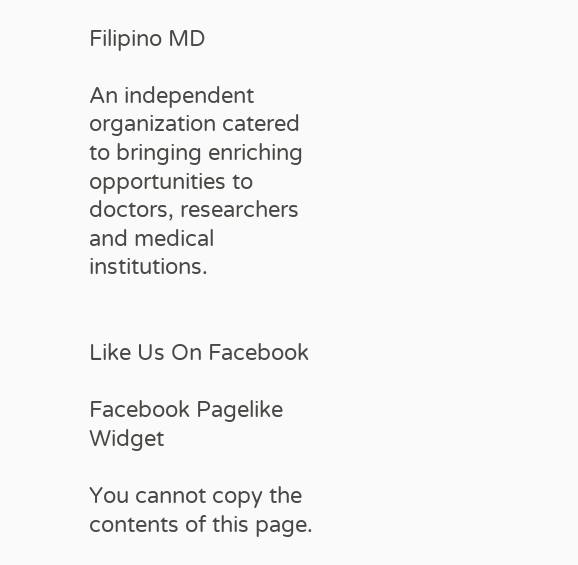Filipino MD

An independent organization catered to bringing enriching opportunities to doctors, researchers and medical institutions.


Like Us On Facebook

Facebook Pagelike Widget

You cannot copy the contents of this page.